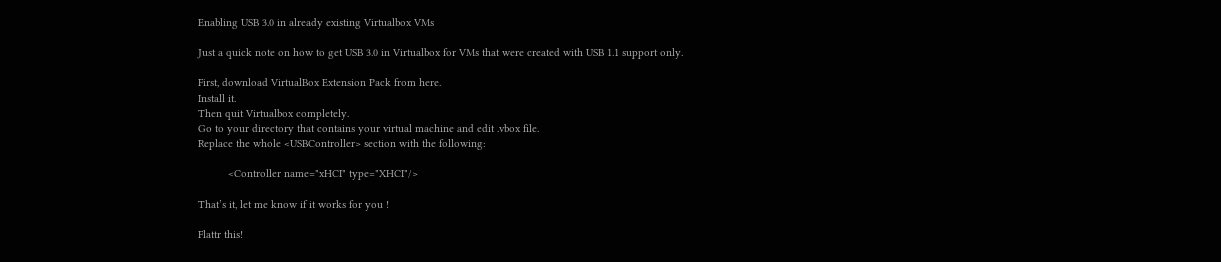Enabling USB 3.0 in already existing Virtualbox VMs

Just a quick note on how to get USB 3.0 in Virtualbox for VMs that were created with USB 1.1 support only.

First, download VirtualBox Extension Pack from here.
Install it.
Then quit Virtualbox completely.
Go to your directory that contains your virtual machine and edit .vbox file.
Replace the whole <USBController> section with the following:

          <Controller name="xHCI" type="XHCI"/>

That’s it, let me know if it works for you !

Flattr this!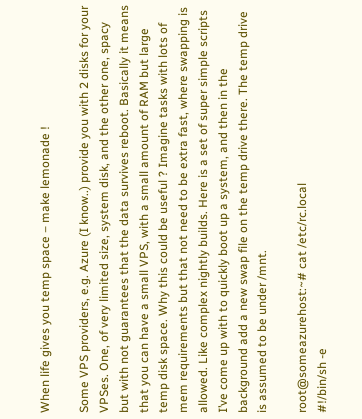When life gives you temp space – make lemonade !

Some VPS providers, e.g. Azure (I know..) provide you with 2 disks for your VPSes. One, of very limited size, system disk, and the other one, spacy but with not guarantees that the data survives reboot. Basically it means that you can have a small VPS, with a small amount of RAM but large temp disk space. Why this could be useful ? Imagine tasks with lots of mem requirements but that not need to be extra fast, where swapping is allowed. Like complex nightly builds. Here is a set of super simple scripts I’ve come up with to quickly boot up a system, and then in the background add a new swap file on the temp drive there. The temp drive is assumed to be under /mnt.

root@someazurehost:~# cat /etc/rc.local
#!/bin/sh -e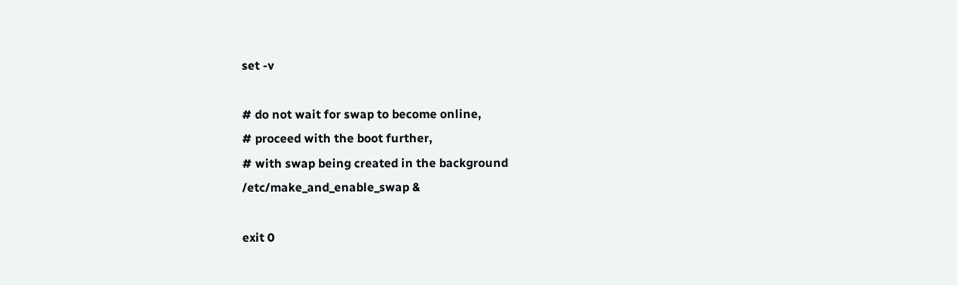set -v

# do not wait for swap to become online,
# proceed with the boot further,
# with swap being created in the background
/etc/make_and_enable_swap &

exit 0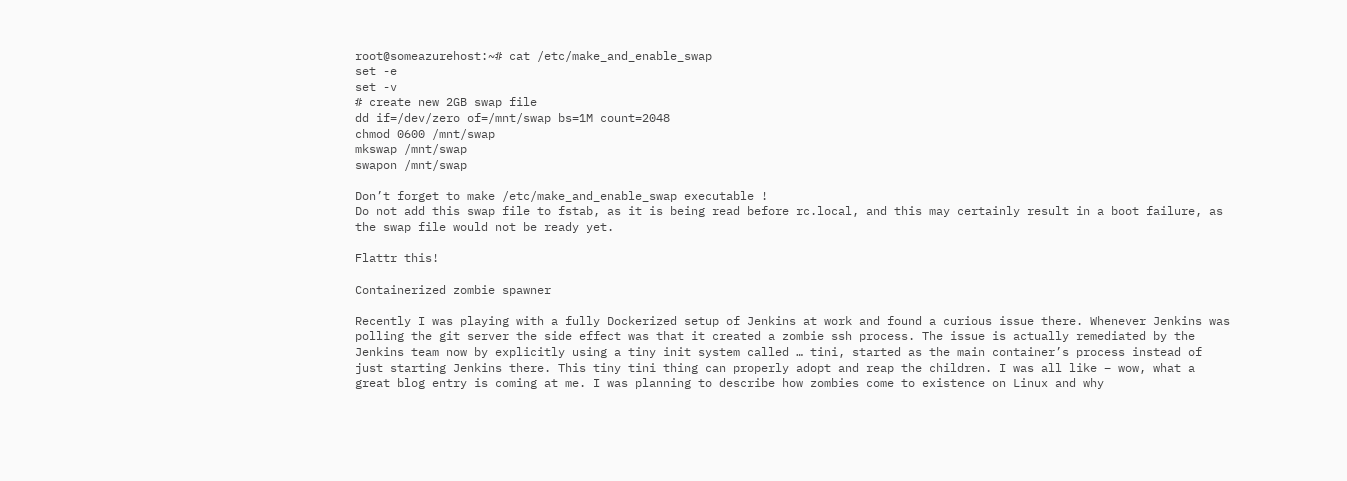root@someazurehost:~# cat /etc/make_and_enable_swap
set -e
set -v
# create new 2GB swap file
dd if=/dev/zero of=/mnt/swap bs=1M count=2048
chmod 0600 /mnt/swap
mkswap /mnt/swap
swapon /mnt/swap

Don’t forget to make /etc/make_and_enable_swap executable !
Do not add this swap file to fstab, as it is being read before rc.local, and this may certainly result in a boot failure, as the swap file would not be ready yet.

Flattr this!

Containerized zombie spawner

Recently I was playing with a fully Dockerized setup of Jenkins at work and found a curious issue there. Whenever Jenkins was polling the git server the side effect was that it created a zombie ssh process. The issue is actually remediated by the Jenkins team now by explicitly using a tiny init system called … tini, started as the main container’s process instead of just starting Jenkins there. This tiny tini thing can properly adopt and reap the children. I was all like – wow, what a great blog entry is coming at me. I was planning to describe how zombies come to existence on Linux and why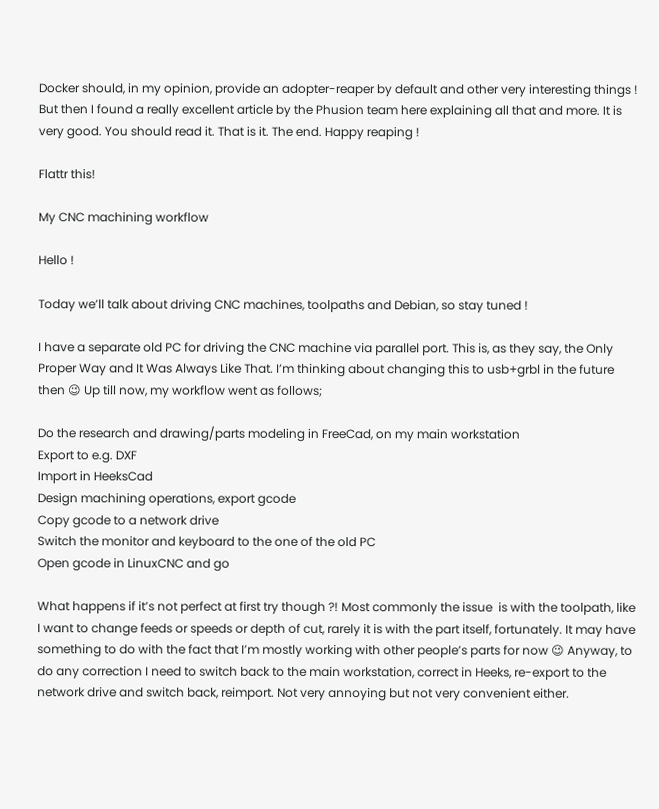Docker should, in my opinion, provide an adopter-reaper by default and other very interesting things ! But then I found a really excellent article by the Phusion team here explaining all that and more. It is very good. You should read it. That is it. The end. Happy reaping !

Flattr this!

My CNC machining workflow

Hello !

Today we’ll talk about driving CNC machines, toolpaths and Debian, so stay tuned !

I have a separate old PC for driving the CNC machine via parallel port. This is, as they say, the Only Proper Way and It Was Always Like That. I’m thinking about changing this to usb+grbl in the future then 😉 Up till now, my workflow went as follows;

Do the research and drawing/parts modeling in FreeCad, on my main workstation
Export to e.g. DXF
Import in HeeksCad
Design machining operations, export gcode
Copy gcode to a network drive
Switch the monitor and keyboard to the one of the old PC
Open gcode in LinuxCNC and go

What happens if it’s not perfect at first try though ?! Most commonly the issue  is with the toolpath, like I want to change feeds or speeds or depth of cut, rarely it is with the part itself, fortunately. It may have something to do with the fact that I’m mostly working with other people’s parts for now 😉 Anyway, to do any correction I need to switch back to the main workstation, correct in Heeks, re-export to the network drive and switch back, reimport. Not very annoying but not very convenient either.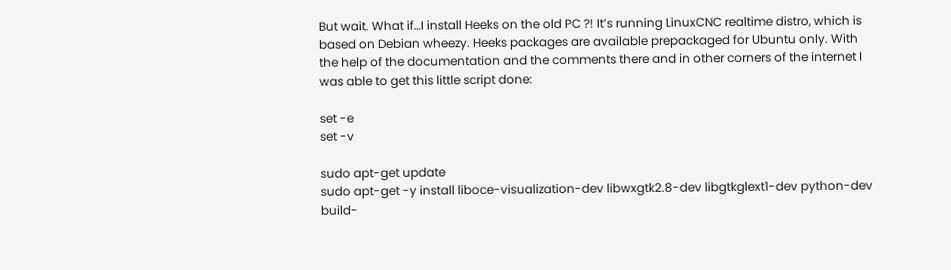But wait. What if…I install Heeks on the old PC ?! It’s running LinuxCNC realtime distro, which is based on Debian wheezy. Heeks packages are available prepackaged for Ubuntu only. With the help of the documentation and the comments there and in other corners of the internet I was able to get this little script done:

set -e
set -v

sudo apt-get update
sudo apt-get -y install liboce-visualization-dev libwxgtk2.8-dev libgtkglext1-dev python-dev build-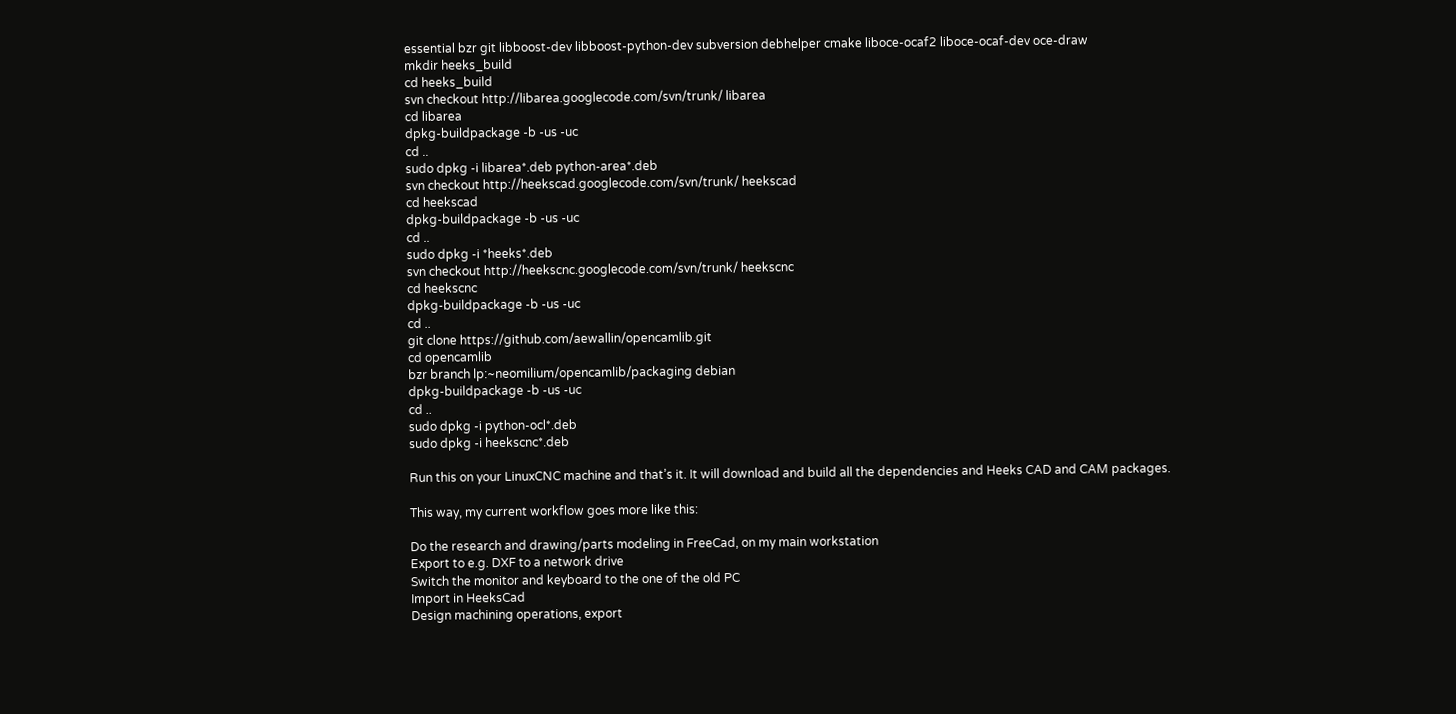essential bzr git libboost-dev libboost-python-dev subversion debhelper cmake liboce-ocaf2 liboce-ocaf-dev oce-draw
mkdir heeks_build
cd heeks_build
svn checkout http://libarea.googlecode.com/svn/trunk/ libarea
cd libarea
dpkg-buildpackage -b -us -uc
cd ..
sudo dpkg -i libarea*.deb python-area*.deb
svn checkout http://heekscad.googlecode.com/svn/trunk/ heekscad
cd heekscad
dpkg-buildpackage -b -us -uc
cd ..
sudo dpkg -i *heeks*.deb
svn checkout http://heekscnc.googlecode.com/svn/trunk/ heekscnc
cd heekscnc
dpkg-buildpackage -b -us -uc
cd ..
git clone https://github.com/aewallin/opencamlib.git
cd opencamlib
bzr branch lp:~neomilium/opencamlib/packaging debian
dpkg-buildpackage -b -us -uc
cd ..
sudo dpkg -i python-ocl*.deb
sudo dpkg -i heekscnc*.deb

Run this on your LinuxCNC machine and that’s it. It will download and build all the dependencies and Heeks CAD and CAM packages.

This way, my current workflow goes more like this:

Do the research and drawing/parts modeling in FreeCad, on my main workstation
Export to e.g. DXF to a network drive
Switch the monitor and keyboard to the one of the old PC
Import in HeeksCad
Design machining operations, export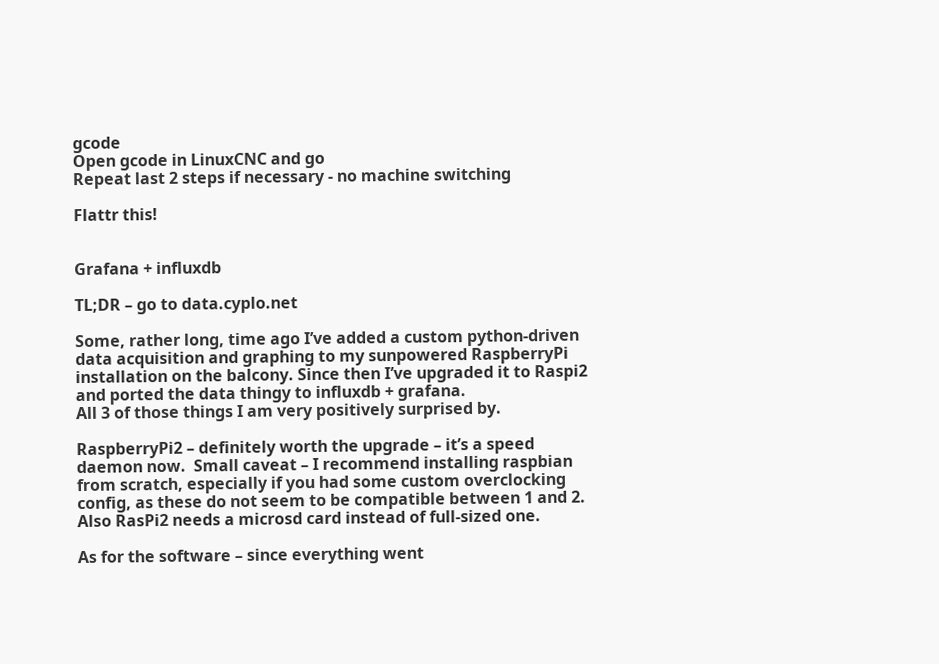gcode
Open gcode in LinuxCNC and go
Repeat last 2 steps if necessary - no machine switching

Flattr this!


Grafana + influxdb

TL;DR – go to data.cyplo.net

Some, rather long, time ago I’ve added a custom python-driven data acquisition and graphing to my sunpowered RaspberryPi installation on the balcony. Since then I’ve upgraded it to Raspi2 and ported the data thingy to influxdb + grafana.
All 3 of those things I am very positively surprised by.

RaspberryPi2 – definitely worth the upgrade – it’s a speed daemon now.  Small caveat – I recommend installing raspbian from scratch, especially if you had some custom overclocking config, as these do not seem to be compatible between 1 and 2. Also RasPi2 needs a microsd card instead of full-sized one.

As for the software – since everything went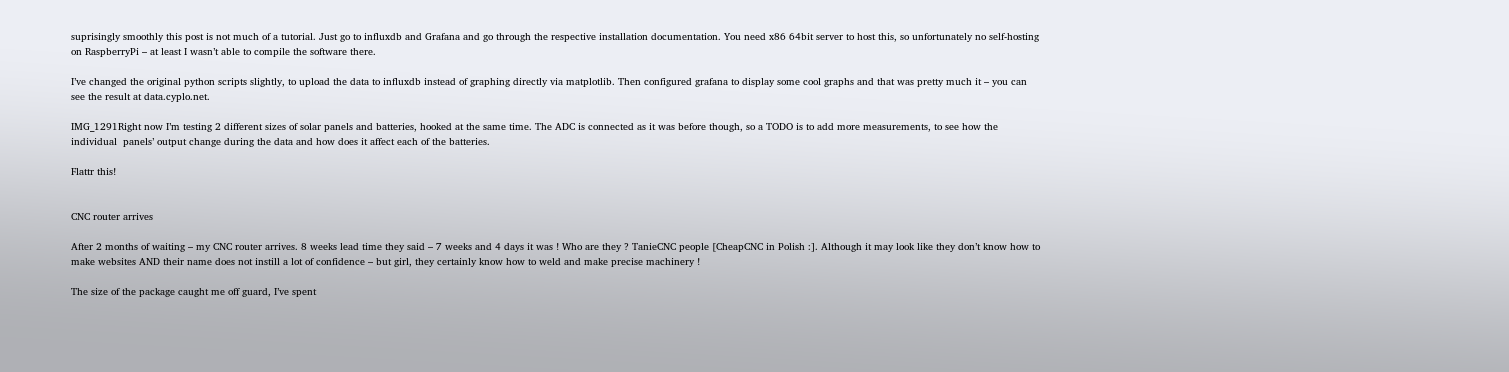suprisingly smoothly this post is not much of a tutorial. Just go to influxdb and Grafana and go through the respective installation documentation. You need x86 64bit server to host this, so unfortunately no self-hosting on RaspberryPi – at least I wasn’t able to compile the software there.

I’ve changed the original python scripts slightly, to upload the data to influxdb instead of graphing directly via matplotlib. Then configured grafana to display some cool graphs and that was pretty much it – you can see the result at data.cyplo.net.

IMG_1291Right now I’m testing 2 different sizes of solar panels and batteries, hooked at the same time. The ADC is connected as it was before though, so a TODO is to add more measurements, to see how the individual  panels’ output change during the data and how does it affect each of the batteries.

Flattr this!


CNC router arrives

After 2 months of waiting – my CNC router arrives. 8 weeks lead time they said – 7 weeks and 4 days it was ! Who are they ? TanieCNC people [CheapCNC in Polish :]. Although it may look like they don’t know how to make websites AND their name does not instill a lot of confidence – but girl, they certainly know how to weld and make precise machinery !

The size of the package caught me off guard, I’ve spent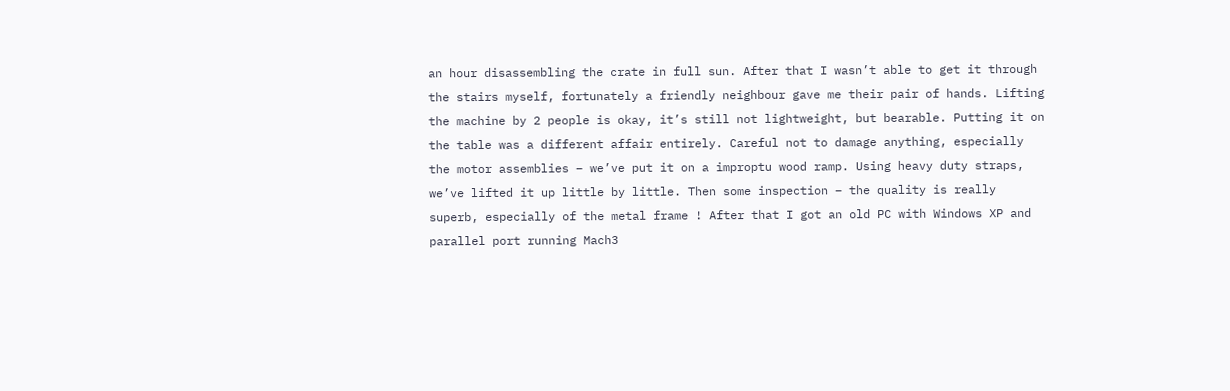an hour disassembling the crate in full sun. After that I wasn’t able to get it through the stairs myself, fortunately a friendly neighbour gave me their pair of hands. Lifting the machine by 2 people is okay, it’s still not lightweight, but bearable. Putting it on the table was a different affair entirely. Careful not to damage anything, especially the motor assemblies – we’ve put it on a improptu wood ramp. Using heavy duty straps, we’ve lifted it up little by little. Then some inspection – the quality is really superb, especially of the metal frame ! After that I got an old PC with Windows XP and parallel port running Mach3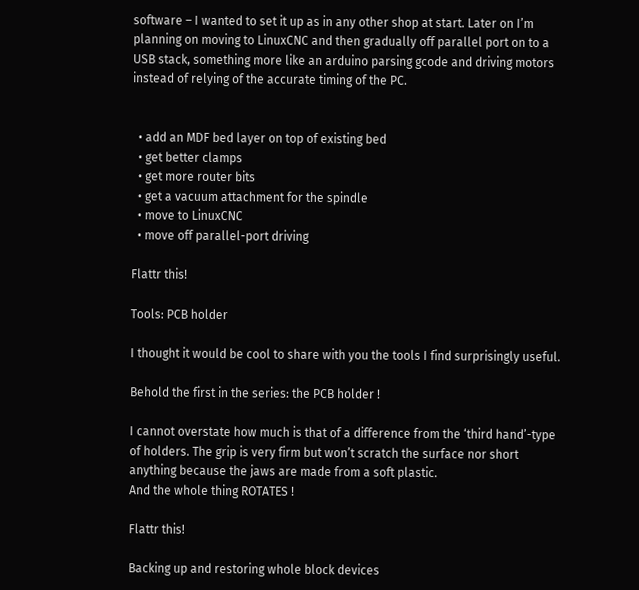software – I wanted to set it up as in any other shop at start. Later on I’m planning on moving to LinuxCNC and then gradually off parallel port on to a USB stack, something more like an arduino parsing gcode and driving motors instead of relying of the accurate timing of the PC.


  • add an MDF bed layer on top of existing bed
  • get better clamps
  • get more router bits
  • get a vacuum attachment for the spindle
  • move to LinuxCNC
  • move off parallel-port driving

Flattr this!

Tools: PCB holder

I thought it would be cool to share with you the tools I find surprisingly useful.

Behold the first in the series: the PCB holder !

I cannot overstate how much is that of a difference from the ‘third hand’-type of holders. The grip is very firm but won’t scratch the surface nor short anything because the jaws are made from a soft plastic.
And the whole thing ROTATES !

Flattr this!

Backing up and restoring whole block devices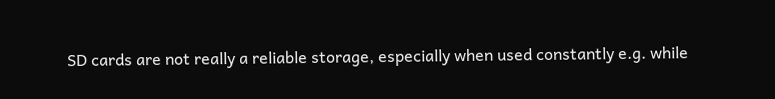SD cards are not really a reliable storage, especially when used constantly e.g. while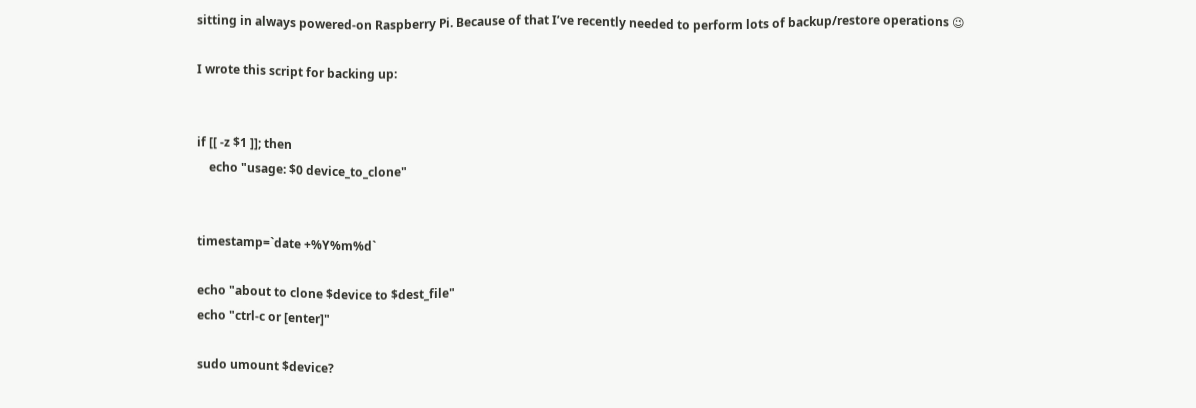sitting in always powered-on Raspberry Pi. Because of that I’ve recently needed to perform lots of backup/restore operations 😉

I wrote this script for backing up:


if [[ -z $1 ]]; then
    echo "usage: $0 device_to_clone"


timestamp=`date +%Y%m%d`

echo "about to clone $device to $dest_file"
echo "ctrl-c or [enter]"

sudo umount $device?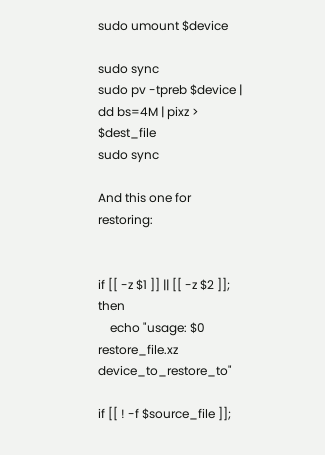sudo umount $device

sudo sync
sudo pv -tpreb $device | dd bs=4M | pixz > $dest_file
sudo sync

And this one for restoring:


if [[ -z $1 ]] || [[ -z $2 ]]; then
    echo "usage: $0 restore_file.xz device_to_restore_to"

if [[ ! -f $source_file ]];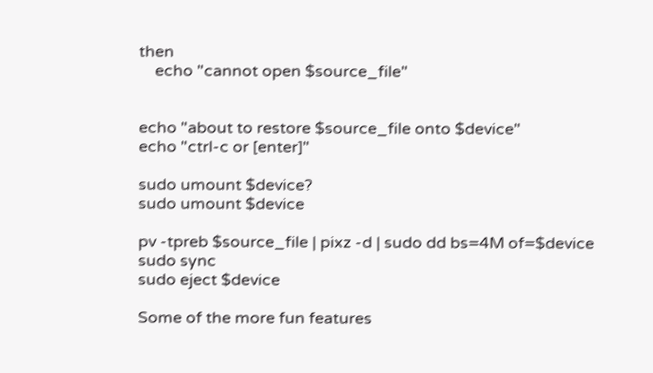then
    echo "cannot open $source_file"


echo "about to restore $source_file onto $device"
echo "ctrl-c or [enter]"

sudo umount $device?
sudo umount $device

pv -tpreb $source_file | pixz -d | sudo dd bs=4M of=$device
sudo sync
sudo eject $device

Some of the more fun features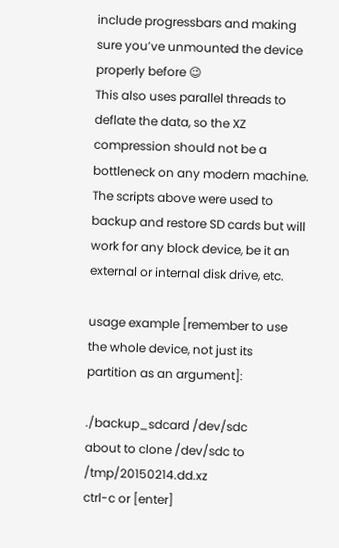include progressbars and making sure you’ve unmounted the device properly before 😉
This also uses parallel threads to deflate the data, so the XZ compression should not be a bottleneck on any modern machine.
The scripts above were used to backup and restore SD cards but will work for any block device, be it an external or internal disk drive, etc.

usage example [remember to use the whole device, not just its partition as an argument]:

./backup_sdcard /dev/sdc
about to clone /dev/sdc to /tmp/20150214.dd.xz
ctrl-c or [enter]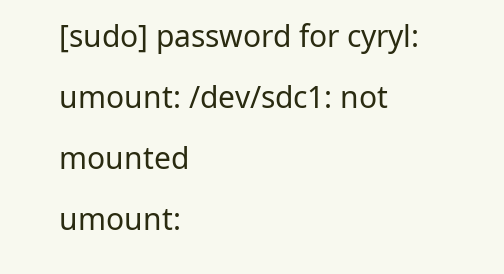[sudo] password for cyryl:
umount: /dev/sdc1: not mounted
umount: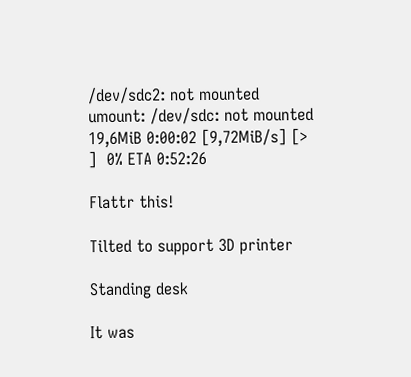/dev/sdc2: not mounted
umount: /dev/sdc: not mounted
19,6MiB 0:00:02 [9,72MiB/s] [>                                                                                                                                               ]  0% ETA 0:52:26

Flattr this!

Tilted to support 3D printer

Standing desk

It was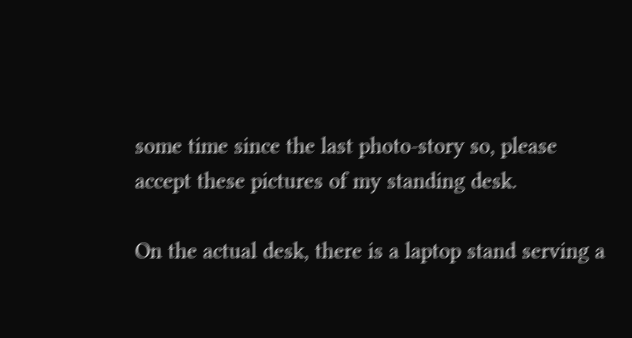some time since the last photo-story so, please accept these pictures of my standing desk.

On the actual desk, there is a laptop stand serving a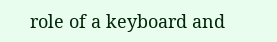role of a keyboard and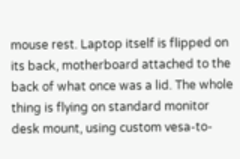mouse rest. Laptop itself is flipped on its back, motherboard attached to the back of what once was a lid. The whole thing is flying on standard monitor desk mount, using custom vesa-to-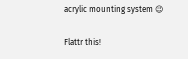acrylic mounting system 😉

Flattr this!